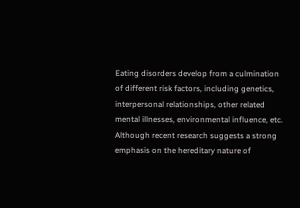Eating disorders develop from a culmination of different risk factors, including genetics, interpersonal relationships, other related mental illnesses, environmental influence, etc. Although recent research suggests a strong emphasis on the hereditary nature of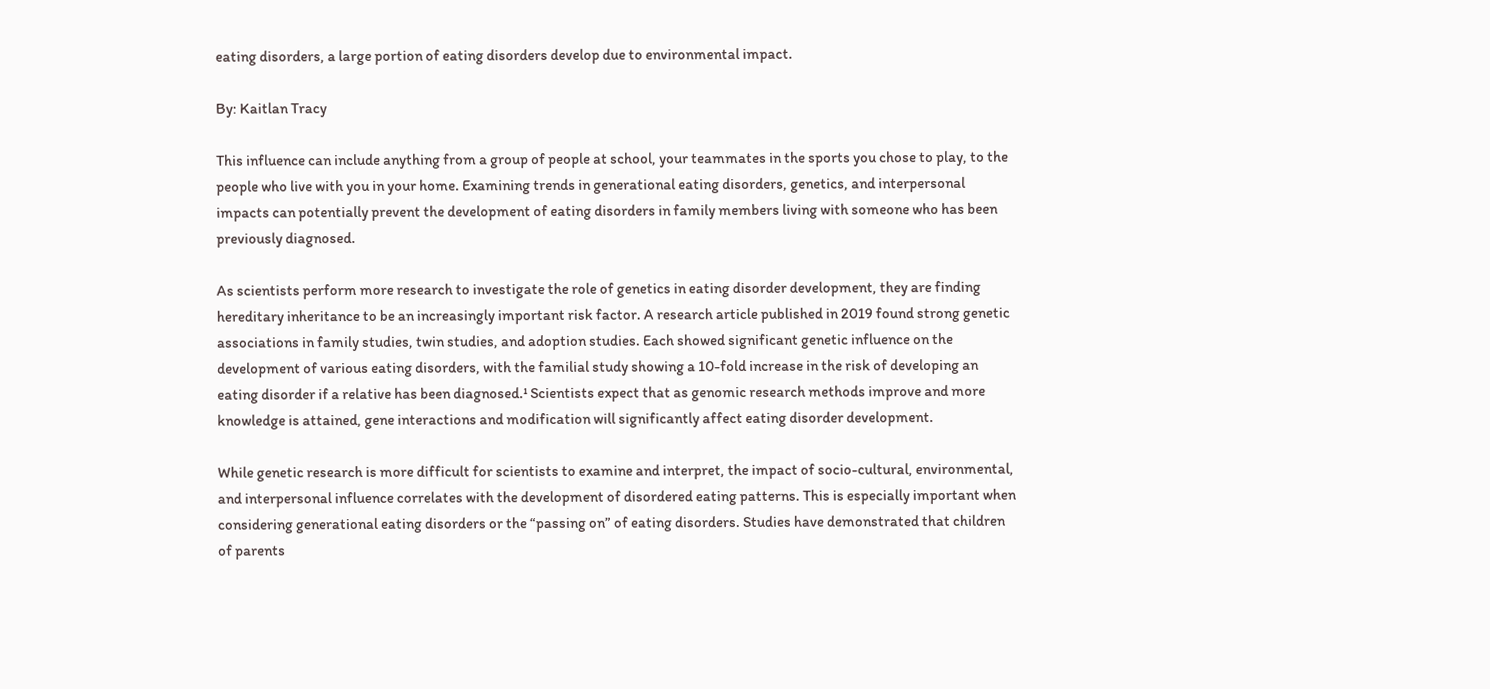eating disorders, a large portion of eating disorders develop due to environmental impact.

By: Kaitlan Tracy

This influence can include anything from a group of people at school, your teammates in the sports you chose to play, to the people who live with you in your home. Examining trends in generational eating disorders, genetics, and interpersonal impacts can potentially prevent the development of eating disorders in family members living with someone who has been previously diagnosed.

As scientists perform more research to investigate the role of genetics in eating disorder development, they are finding hereditary inheritance to be an increasingly important risk factor. A research article published in 2019 found strong genetic associations in family studies, twin studies, and adoption studies. Each showed significant genetic influence on the development of various eating disorders, with the familial study showing a 10-fold increase in the risk of developing an eating disorder if a relative has been diagnosed.¹ Scientists expect that as genomic research methods improve and more knowledge is attained, gene interactions and modification will significantly affect eating disorder development.

While genetic research is more difficult for scientists to examine and interpret, the impact of socio-cultural, environmental, and interpersonal influence correlates with the development of disordered eating patterns. This is especially important when considering generational eating disorders or the “passing on” of eating disorders. Studies have demonstrated that children of parents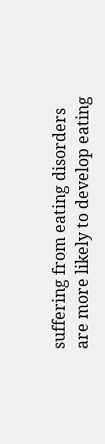suffering from eating disorders are more likely to develop eating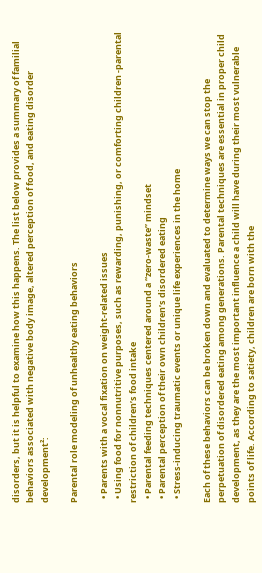disorders, but it is helpful to examine how this happens. The list below provides a summary of familial behaviors associated with negative body image, altered perception of food, and eating disorder development²:

Parental role modeling of unhealthy eating behaviors

  • Parents with a vocal fixation on weight-related issues
  • Using food for nonnutritive purposes, such as rewarding, punishing, or comforting children -parental restriction of children’s food intake
  • Parental feeding techniques centered around a “zero-waste” mindset
  • Parental perception of their own children’s disordered eating
  • Stress-inducing traumatic events or unique life experiences in the home

Each of these behaviors can be broken down and evaluated to determine ways we can stop the perpetuation of disordered eating among generations. Parental techniques are essential in proper child development, as they are the most important influence a child will have during their most vulnerable points of life. According to satiety, children are born with the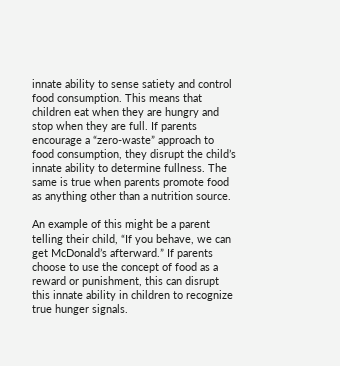innate ability to sense satiety and control food consumption. This means that children eat when they are hungry and stop when they are full. If parents encourage a “zero-waste” approach to food consumption, they disrupt the child’s innate ability to determine fullness. The same is true when parents promote food as anything other than a nutrition source.

An example of this might be a parent telling their child, “If you behave, we can get McDonald’s afterward.” If parents choose to use the concept of food as a reward or punishment, this can disrupt this innate ability in children to recognize true hunger signals.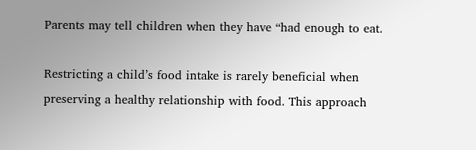Parents may tell children when they have “had enough to eat.

Restricting a child’s food intake is rarely beneficial when preserving a healthy relationship with food. This approach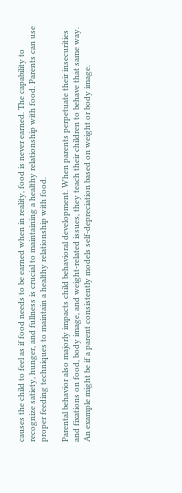causes the child to feel as if food needs to be earned when in reality, food is never earned. The capability to recognize satiety, hunger, and fullness is crucial to maintaining a healthy relationship with food. Parents can use proper feeding techniques to maintain a healthy relationship with food.

Parental behavior also majorly impacts child behavioral development. When parents perpetuate their insecurities and fixations on food, body image, and weight-related issues, they teach their children to behave that same way. An example might be if a parent consistently models self-depreciation based on weight or body image.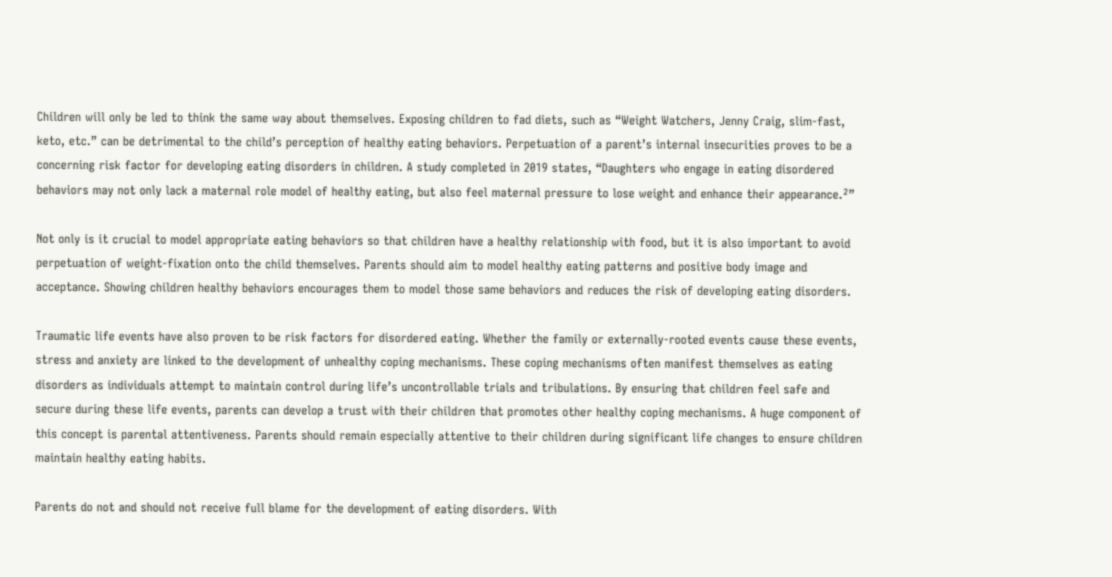Children will only be led to think the same way about themselves. Exposing children to fad diets, such as “Weight Watchers, Jenny Craig, slim-fast, keto, etc.” can be detrimental to the child’s perception of healthy eating behaviors. Perpetuation of a parent’s internal insecurities proves to be a concerning risk factor for developing eating disorders in children. A study completed in 2019 states, “Daughters who engage in eating disordered behaviors may not only lack a maternal role model of healthy eating, but also feel maternal pressure to lose weight and enhance their appearance.²”

Not only is it crucial to model appropriate eating behaviors so that children have a healthy relationship with food, but it is also important to avoid perpetuation of weight-fixation onto the child themselves. Parents should aim to model healthy eating patterns and positive body image and acceptance. Showing children healthy behaviors encourages them to model those same behaviors and reduces the risk of developing eating disorders.

Traumatic life events have also proven to be risk factors for disordered eating. Whether the family or externally-rooted events cause these events, stress and anxiety are linked to the development of unhealthy coping mechanisms. These coping mechanisms often manifest themselves as eating disorders as individuals attempt to maintain control during life’s uncontrollable trials and tribulations. By ensuring that children feel safe and secure during these life events, parents can develop a trust with their children that promotes other healthy coping mechanisms. A huge component of this concept is parental attentiveness. Parents should remain especially attentive to their children during significant life changes to ensure children maintain healthy eating habits.

Parents do not and should not receive full blame for the development of eating disorders. With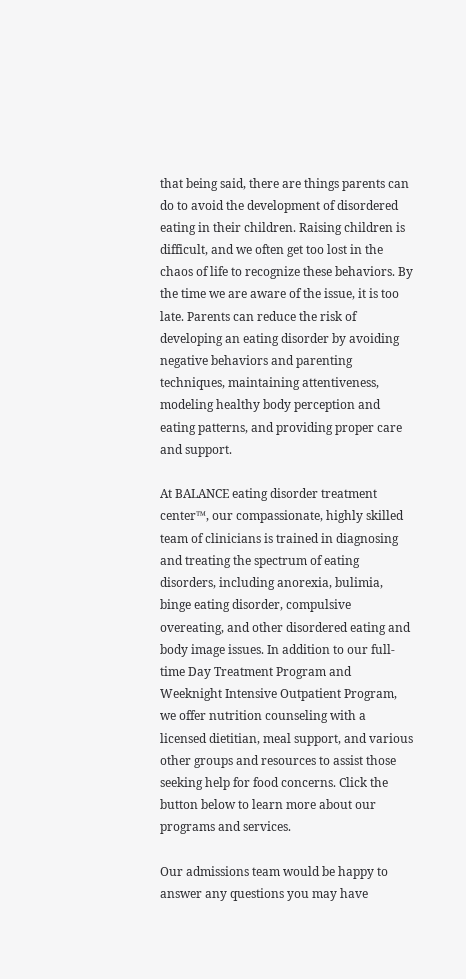that being said, there are things parents can do to avoid the development of disordered eating in their children. Raising children is difficult, and we often get too lost in the chaos of life to recognize these behaviors. By the time we are aware of the issue, it is too late. Parents can reduce the risk of developing an eating disorder by avoiding negative behaviors and parenting techniques, maintaining attentiveness, modeling healthy body perception and eating patterns, and providing proper care and support.

At BALANCE eating disorder treatment center™, our compassionate, highly skilled team of clinicians is trained in diagnosing and treating the spectrum of eating disorders, including anorexia, bulimia, binge eating disorder, compulsive overeating, and other disordered eating and body image issues. In addition to our full-time Day Treatment Program and Weeknight Intensive Outpatient Program, we offer nutrition counseling with a licensed dietitian, meal support, and various other groups and resources to assist those seeking help for food concerns. Click the button below to learn more about our programs and services.

Our admissions team would be happy to answer any questions you may have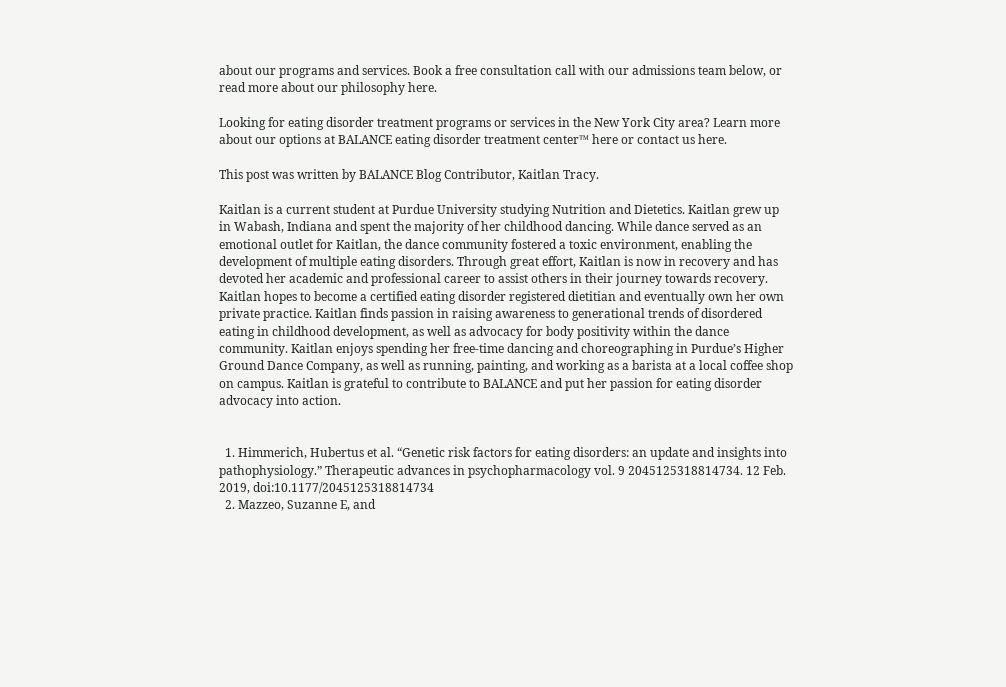about our programs and services. Book a free consultation call with our admissions team below, or read more about our philosophy here.

Looking for eating disorder treatment programs or services in the New York City area? Learn more about our options at BALANCE eating disorder treatment center™ here or contact us here.

This post was written by BALANCE Blog Contributor, Kaitlan Tracy.

Kaitlan is a current student at Purdue University studying Nutrition and Dietetics. Kaitlan grew up in Wabash, Indiana and spent the majority of her childhood dancing. While dance served as an emotional outlet for Kaitlan, the dance community fostered a toxic environment, enabling the development of multiple eating disorders. Through great effort, Kaitlan is now in recovery and has devoted her academic and professional career to assist others in their journey towards recovery. Kaitlan hopes to become a certified eating disorder registered dietitian and eventually own her own private practice. Kaitlan finds passion in raising awareness to generational trends of disordered eating in childhood development, as well as advocacy for body positivity within the dance community. Kaitlan enjoys spending her free-time dancing and choreographing in Purdue’s Higher Ground Dance Company, as well as running, painting, and working as a barista at a local coffee shop on campus. Kaitlan is grateful to contribute to BALANCE and put her passion for eating disorder advocacy into action.


  1. Himmerich, Hubertus et al. “Genetic risk factors for eating disorders: an update and insights into pathophysiology.” Therapeutic advances in psychopharmacology vol. 9 2045125318814734. 12 Feb. 2019, doi:10.1177/2045125318814734
  2. Mazzeo, Suzanne E, and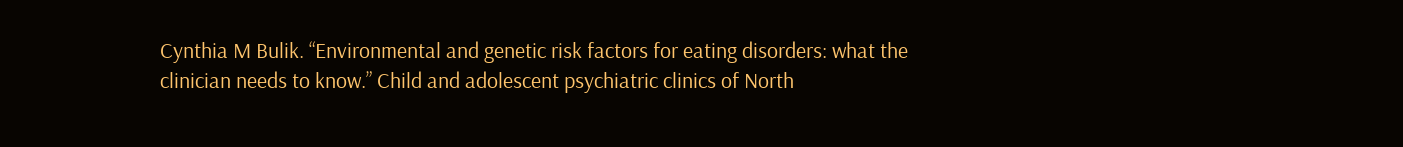Cynthia M Bulik. “Environmental and genetic risk factors for eating disorders: what the clinician needs to know.” Child and adolescent psychiatric clinics of North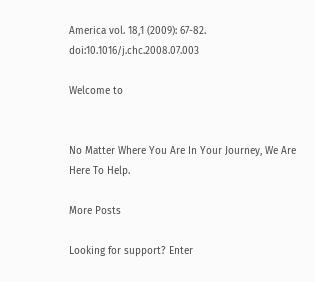America vol. 18,1 (2009): 67-82. doi:10.1016/j.chc.2008.07.003

Welcome to


No Matter Where You Are In Your Journey, We Are Here To Help.

More Posts

Looking for support? Enter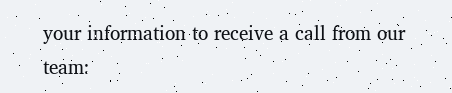your information to receive a call from our team: